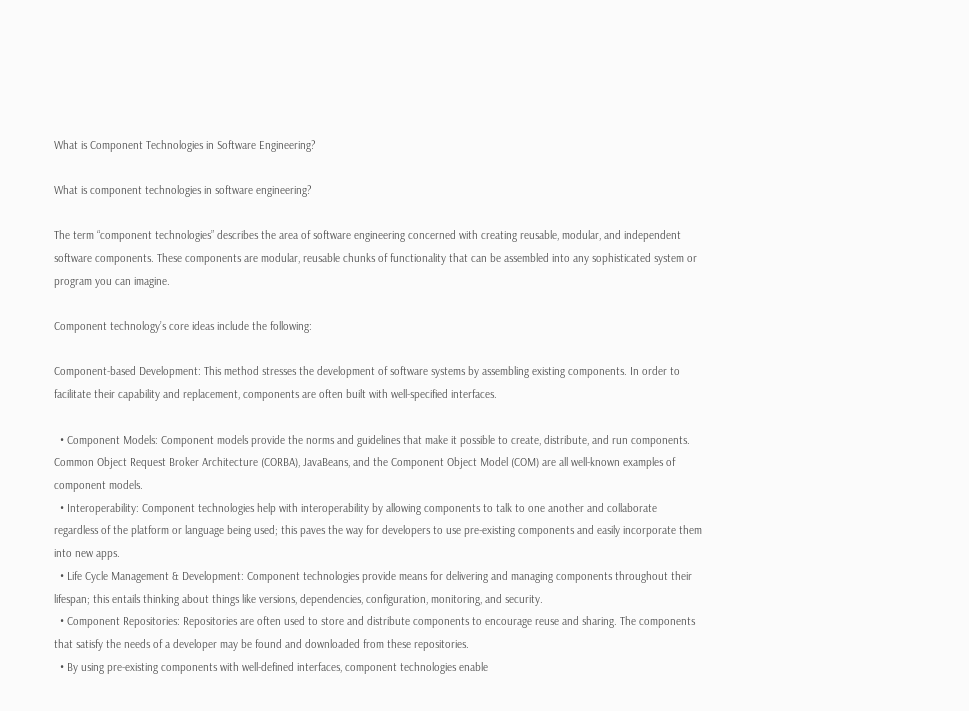What is Component Technologies in Software Engineering?

What is component technologies in software engineering?

The term “component technologies” describes the area of software engineering concerned with creating reusable, modular, and independent software components. These components are modular, reusable chunks of functionality that can be assembled into any sophisticated system or program you can imagine.

Component technology’s core ideas include the following:

Component-based Development: This method stresses the development of software systems by assembling existing components. In order to facilitate their capability and replacement, components are often built with well-specified interfaces.

  • Component Models: Component models provide the norms and guidelines that make it possible to create, distribute, and run components. Common Object Request Broker Architecture (CORBA), JavaBeans, and the Component Object Model (COM) are all well-known examples of component models.
  • Interoperability: Component technologies help with interoperability by allowing components to talk to one another and collaborate regardless of the platform or language being used; this paves the way for developers to use pre-existing components and easily incorporate them into new apps.
  • Life Cycle Management & Development: Component technologies provide means for delivering and managing components throughout their lifespan; this entails thinking about things like versions, dependencies, configuration, monitoring, and security.
  • Component Repositories: Repositories are often used to store and distribute components to encourage reuse and sharing. The components that satisfy the needs of a developer may be found and downloaded from these repositories.
  • By using pre-existing components with well-defined interfaces, component technologies enable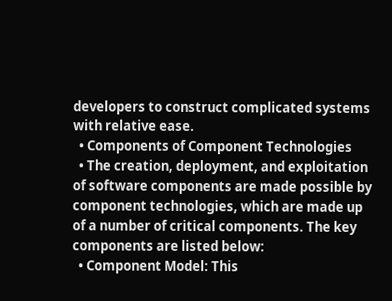developers to construct complicated systems with relative ease.
  • Components of Component Technologies
  • The creation, deployment, and exploitation of software components are made possible by component technologies, which are made up of a number of critical components. The key components are listed below:
  • Component Model: This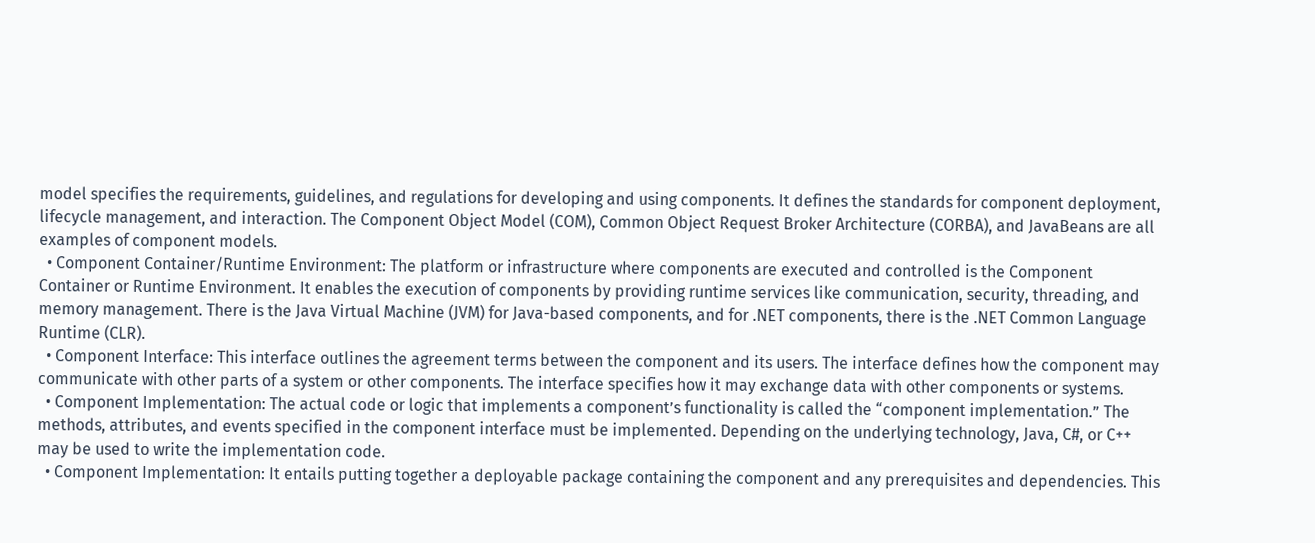model specifies the requirements, guidelines, and regulations for developing and using components. It defines the standards for component deployment, lifecycle management, and interaction. The Component Object Model (COM), Common Object Request Broker Architecture (CORBA), and JavaBeans are all examples of component models.
  • Component Container/Runtime Environment: The platform or infrastructure where components are executed and controlled is the Component Container or Runtime Environment. It enables the execution of components by providing runtime services like communication, security, threading, and memory management. There is the Java Virtual Machine (JVM) for Java-based components, and for .NET components, there is the .NET Common Language Runtime (CLR).
  • Component Interface: This interface outlines the agreement terms between the component and its users. The interface defines how the component may communicate with other parts of a system or other components. The interface specifies how it may exchange data with other components or systems.
  • Component Implementation: The actual code or logic that implements a component’s functionality is called the “component implementation.” The methods, attributes, and events specified in the component interface must be implemented. Depending on the underlying technology, Java, C#, or C++ may be used to write the implementation code.
  • Component Implementation: It entails putting together a deployable package containing the component and any prerequisites and dependencies. This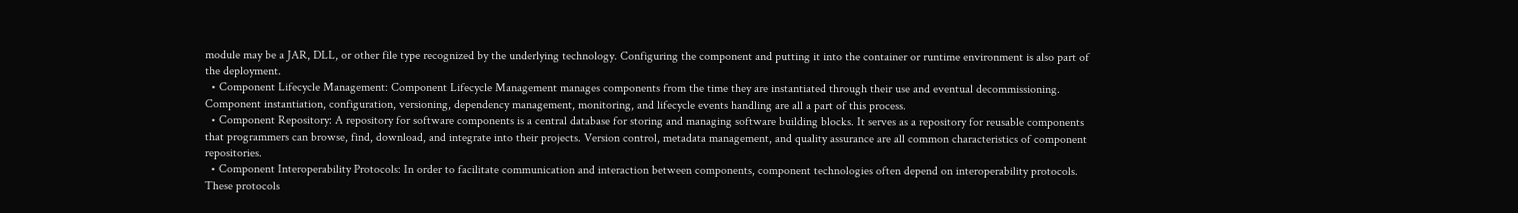module may be a JAR, DLL, or other file type recognized by the underlying technology. Configuring the component and putting it into the container or runtime environment is also part of the deployment.
  • Component Lifecycle Management: Component Lifecycle Management manages components from the time they are instantiated through their use and eventual decommissioning. Component instantiation, configuration, versioning, dependency management, monitoring, and lifecycle events handling are all a part of this process.
  • Component Repository: A repository for software components is a central database for storing and managing software building blocks. It serves as a repository for reusable components that programmers can browse, find, download, and integrate into their projects. Version control, metadata management, and quality assurance are all common characteristics of component repositories.
  • Component Interoperability Protocols: In order to facilitate communication and interaction between components, component technologies often depend on interoperability protocols. These protocols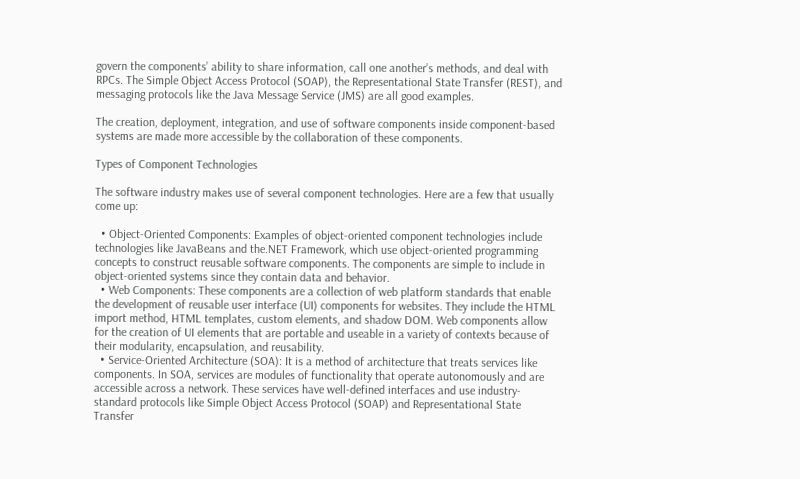govern the components’ ability to share information, call one another’s methods, and deal with RPCs. The Simple Object Access Protocol (SOAP), the Representational State Transfer (REST), and messaging protocols like the Java Message Service (JMS) are all good examples.

The creation, deployment, integration, and use of software components inside component-based systems are made more accessible by the collaboration of these components.

Types of Component Technologies

The software industry makes use of several component technologies. Here are a few that usually come up:

  • Object-Oriented Components: Examples of object-oriented component technologies include technologies like JavaBeans and the.NET Framework, which use object-oriented programming concepts to construct reusable software components. The components are simple to include in object-oriented systems since they contain data and behavior.
  • Web Components: These components are a collection of web platform standards that enable the development of reusable user interface (UI) components for websites. They include the HTML import method, HTML templates, custom elements, and shadow DOM. Web components allow for the creation of UI elements that are portable and useable in a variety of contexts because of their modularity, encapsulation, and reusability.
  • Service-Oriented Architecture (SOA): It is a method of architecture that treats services like components. In SOA, services are modules of functionality that operate autonomously and are accessible across a network. These services have well-defined interfaces and use industry-standard protocols like Simple Object Access Protocol (SOAP) and Representational State Transfer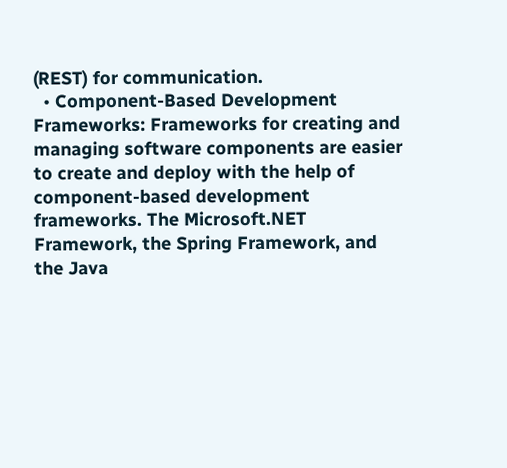(REST) for communication.
  • Component-Based Development Frameworks: Frameworks for creating and managing software components are easier to create and deploy with the help of component-based development frameworks. The Microsoft.NET Framework, the Spring Framework, and the Java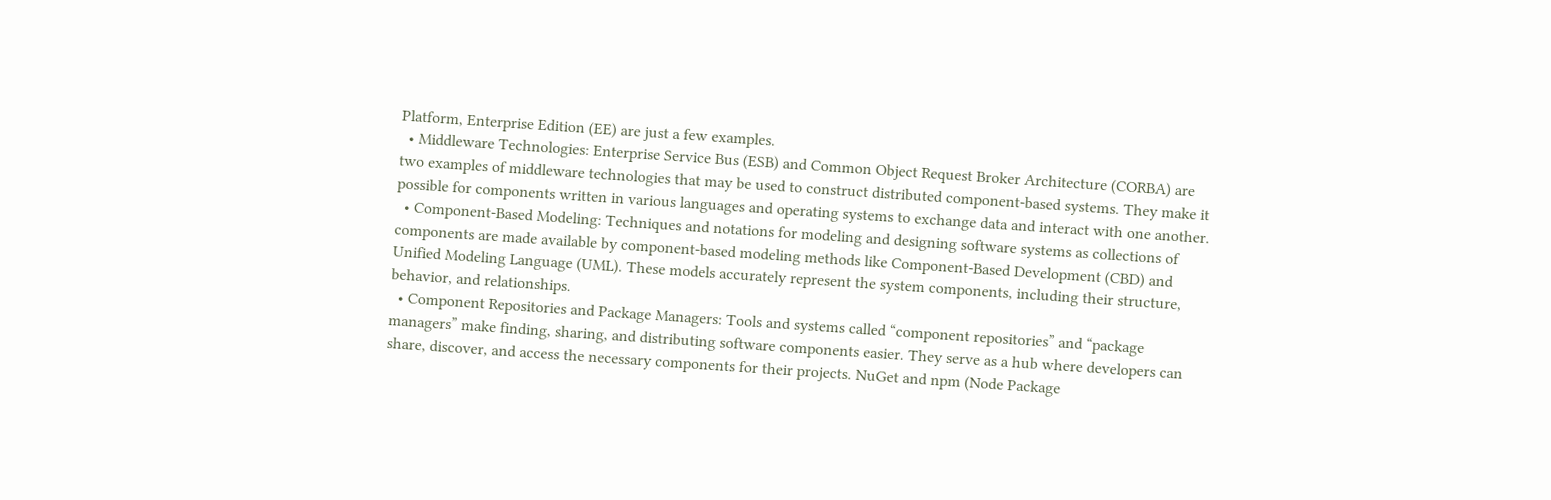Platform, Enterprise Edition (EE) are just a few examples.
  • Middleware Technologies: Enterprise Service Bus (ESB) and Common Object Request Broker Architecture (CORBA) are two examples of middleware technologies that may be used to construct distributed component-based systems. They make it possible for components written in various languages and operating systems to exchange data and interact with one another.
  • Component-Based Modeling: Techniques and notations for modeling and designing software systems as collections of components are made available by component-based modeling methods like Component-Based Development (CBD) and Unified Modeling Language (UML). These models accurately represent the system components, including their structure, behavior, and relationships.
  • Component Repositories and Package Managers: Tools and systems called “component repositories” and “package managers” make finding, sharing, and distributing software components easier. They serve as a hub where developers can share, discover, and access the necessary components for their projects. NuGet and npm (Node Package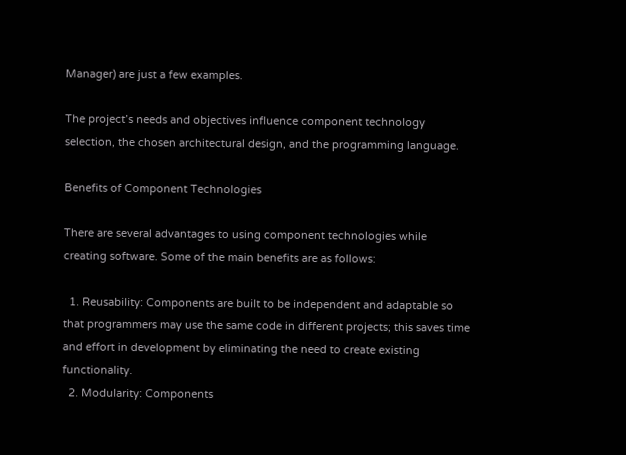Manager) are just a few examples.

The project’s needs and objectives influence component technology selection, the chosen architectural design, and the programming language.

Benefits of Component Technologies

There are several advantages to using component technologies while creating software. Some of the main benefits are as follows:

  1. Reusability: Components are built to be independent and adaptable so that programmers may use the same code in different projects; this saves time and effort in development by eliminating the need to create existing functionality.
  2. Modularity: Components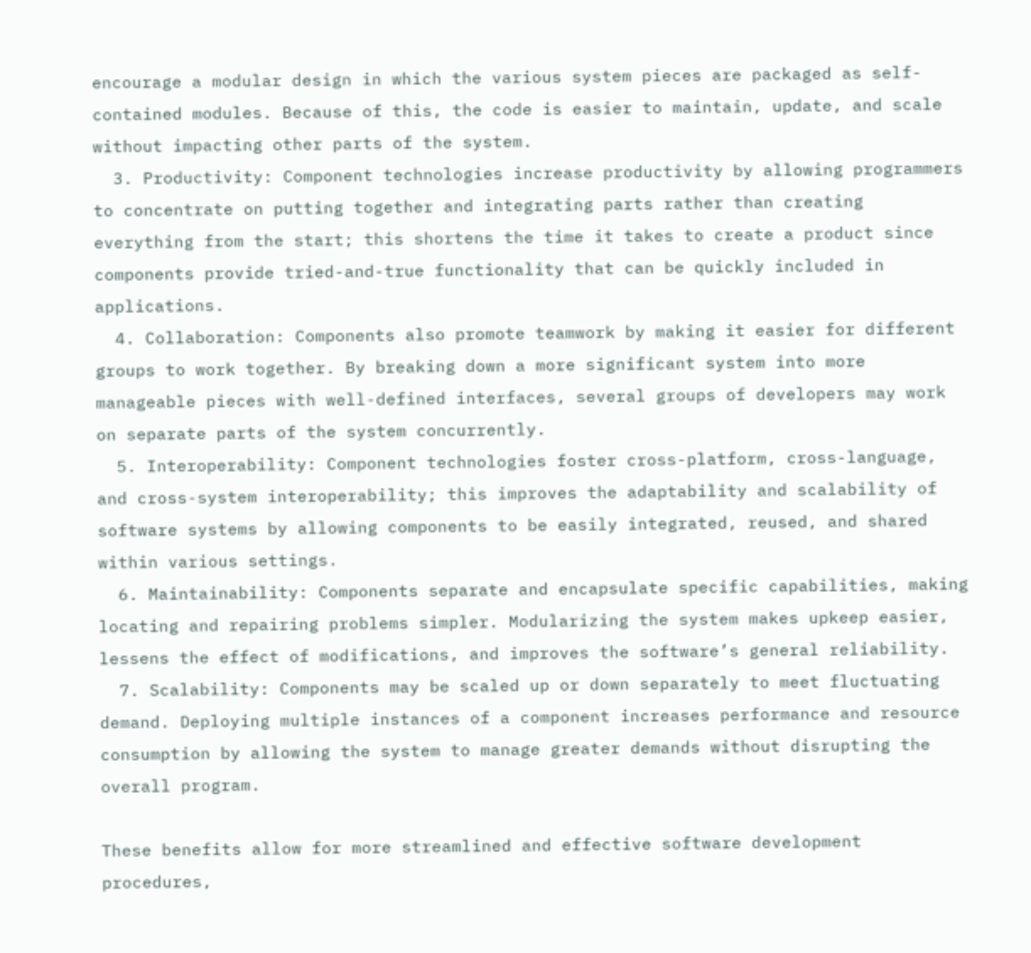encourage a modular design in which the various system pieces are packaged as self-contained modules. Because of this, the code is easier to maintain, update, and scale without impacting other parts of the system.
  3. Productivity: Component technologies increase productivity by allowing programmers to concentrate on putting together and integrating parts rather than creating everything from the start; this shortens the time it takes to create a product since components provide tried-and-true functionality that can be quickly included in applications.
  4. Collaboration: Components also promote teamwork by making it easier for different groups to work together. By breaking down a more significant system into more manageable pieces with well-defined interfaces, several groups of developers may work on separate parts of the system concurrently.
  5. Interoperability: Component technologies foster cross-platform, cross-language, and cross-system interoperability; this improves the adaptability and scalability of software systems by allowing components to be easily integrated, reused, and shared within various settings.
  6. Maintainability: Components separate and encapsulate specific capabilities, making locating and repairing problems simpler. Modularizing the system makes upkeep easier, lessens the effect of modifications, and improves the software’s general reliability.
  7. Scalability: Components may be scaled up or down separately to meet fluctuating demand. Deploying multiple instances of a component increases performance and resource consumption by allowing the system to manage greater demands without disrupting the overall program.

These benefits allow for more streamlined and effective software development procedures,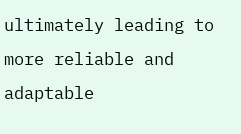ultimately leading to more reliable and adaptable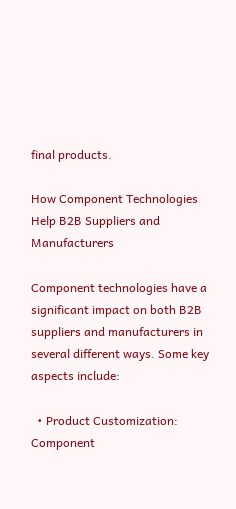final products.

How Component Technologies Help B2B Suppliers and Manufacturers

Component technologies have a significant impact on both B2B suppliers and manufacturers in several different ways. Some key aspects include:

  • Product Customization: Component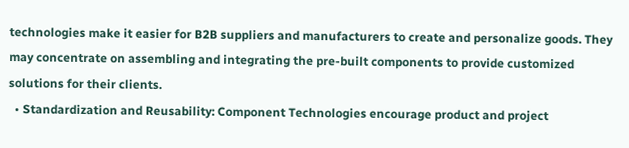technologies make it easier for B2B suppliers and manufacturers to create and personalize goods. They may concentrate on assembling and integrating the pre-built components to provide customized solutions for their clients.
  • Standardization and Reusability: Component Technologies encourage product and project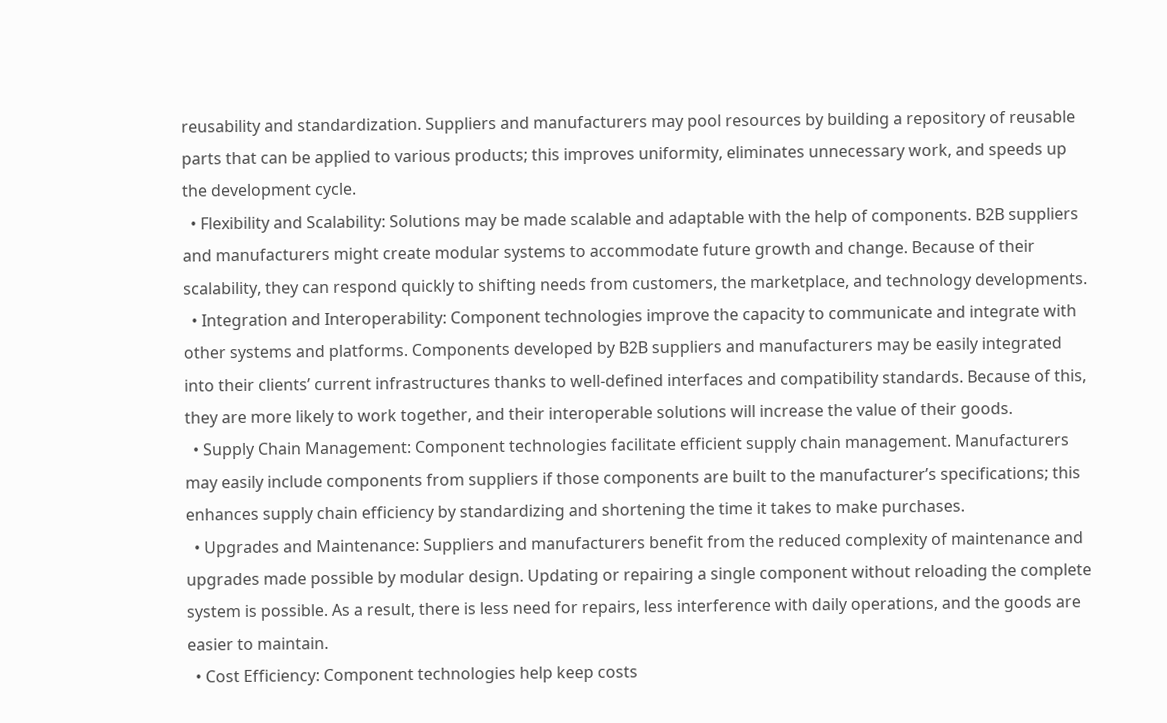reusability and standardization. Suppliers and manufacturers may pool resources by building a repository of reusable parts that can be applied to various products; this improves uniformity, eliminates unnecessary work, and speeds up the development cycle.
  • Flexibility and Scalability: Solutions may be made scalable and adaptable with the help of components. B2B suppliers and manufacturers might create modular systems to accommodate future growth and change. Because of their scalability, they can respond quickly to shifting needs from customers, the marketplace, and technology developments.
  • Integration and Interoperability: Component technologies improve the capacity to communicate and integrate with other systems and platforms. Components developed by B2B suppliers and manufacturers may be easily integrated into their clients’ current infrastructures thanks to well-defined interfaces and compatibility standards. Because of this, they are more likely to work together, and their interoperable solutions will increase the value of their goods.
  • Supply Chain Management: Component technologies facilitate efficient supply chain management. Manufacturers may easily include components from suppliers if those components are built to the manufacturer’s specifications; this enhances supply chain efficiency by standardizing and shortening the time it takes to make purchases.
  • Upgrades and Maintenance: Suppliers and manufacturers benefit from the reduced complexity of maintenance and upgrades made possible by modular design. Updating or repairing a single component without reloading the complete system is possible. As a result, there is less need for repairs, less interference with daily operations, and the goods are easier to maintain.
  • Cost Efficiency: Component technologies help keep costs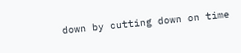down by cutting down on time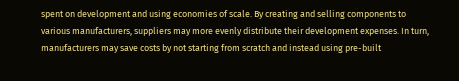spent on development and using economies of scale. By creating and selling components to various manufacturers, suppliers may more evenly distribute their development expenses. In turn, manufacturers may save costs by not starting from scratch and instead using pre-built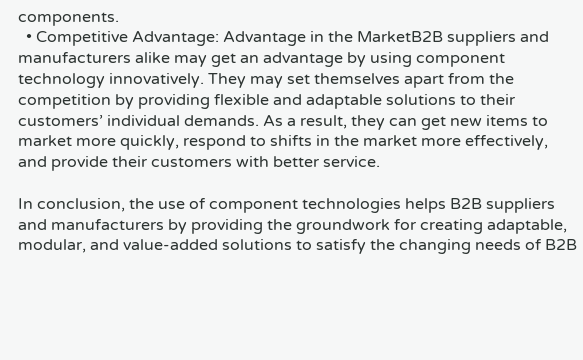components.
  • Competitive Advantage: Advantage in the MarketB2B suppliers and manufacturers alike may get an advantage by using component technology innovatively. They may set themselves apart from the competition by providing flexible and adaptable solutions to their customers’ individual demands. As a result, they can get new items to market more quickly, respond to shifts in the market more effectively, and provide their customers with better service.

In conclusion, the use of component technologies helps B2B suppliers and manufacturers by providing the groundwork for creating adaptable, modular, and value-added solutions to satisfy the changing needs of B2B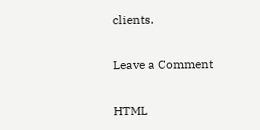clients.

Leave a Comment

HTML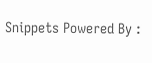Snippets Powered By :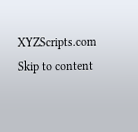XYZScripts.com
Skip to content